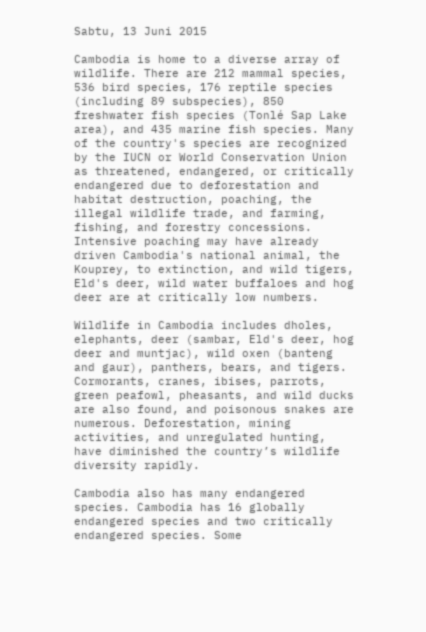Sabtu, 13 Juni 2015

Cambodia is home to a diverse array of wildlife. There are 212 mammal species, 536 bird species, 176 reptile species (including 89 subspecies), 850 freshwater fish species (Tonlé Sap Lake area), and 435 marine fish species. Many of the country's species are recognized by the IUCN or World Conservation Union as threatened, endangered, or critically endangered due to deforestation and habitat destruction, poaching, the illegal wildlife trade, and farming, fishing, and forestry concessions. Intensive poaching may have already driven Cambodia's national animal, the Kouprey, to extinction, and wild tigers, Eld's deer, wild water buffaloes and hog deer are at critically low numbers.

Wildlife in Cambodia includes dholes, elephants, deer (sambar, Eld's deer, hog deer and muntjac), wild oxen (banteng and gaur), panthers, bears, and tigers. Cormorants, cranes, ibises, parrots, green peafowl, pheasants, and wild ducks are also found, and poisonous snakes are numerous. Deforestation, mining activities, and unregulated hunting, have diminished the country’s wildlife diversity rapidly.

Cambodia also has many endangered species. Cambodia has 16 globally endangered species and two critically endangered species. Some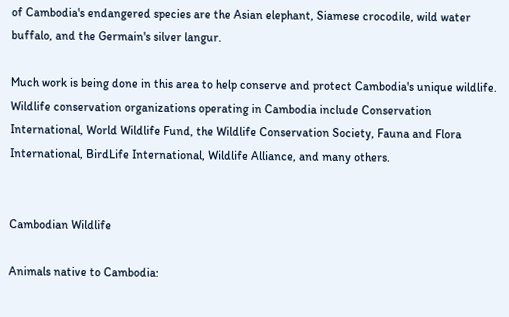of Cambodia's endangered species are the Asian elephant, Siamese crocodile, wild water buffalo, and the Germain's silver langur.

Much work is being done in this area to help conserve and protect Cambodia's unique wildlife. Wildlife conservation organizations operating in Cambodia include Conservation International, World Wildlife Fund, the Wildlife Conservation Society, Fauna and Flora International, BirdLife International, Wildlife Alliance, and many others.


Cambodian Wildlife

Animals native to Cambodia: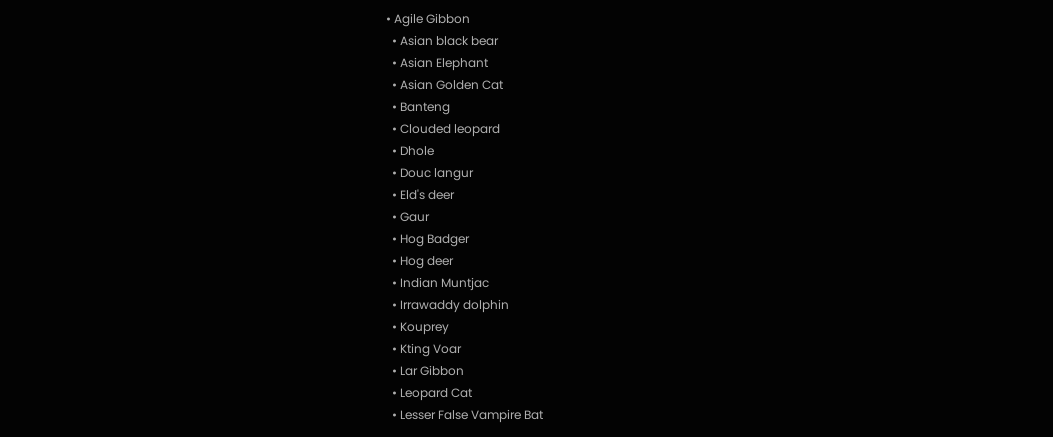• Agile Gibbon
  • Asian black bear
  • Asian Elephant
  • Asian Golden Cat
  • Banteng
  • Clouded leopard
  • Dhole
  • Douc langur
  • Eld's deer
  • Gaur
  • Hog Badger
  • Hog deer
  • Indian Muntjac
  • Irrawaddy dolphin
  • Kouprey
  • Kting Voar
  • Lar Gibbon
  • Leopard Cat
  • Lesser False Vampire Bat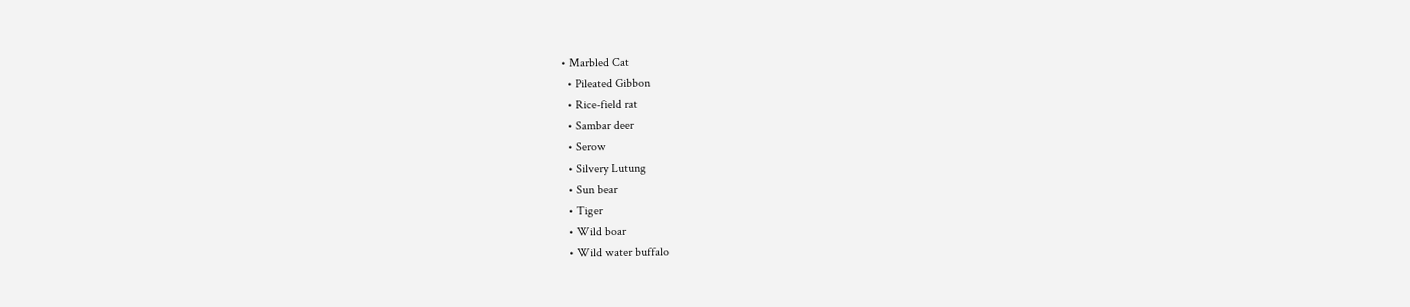• Marbled Cat
  • Pileated Gibbon
  • Rice-field rat
  • Sambar deer
  • Serow
  • Silvery Lutung
  • Sun bear
  • Tiger
  • Wild boar
  • Wild water buffalo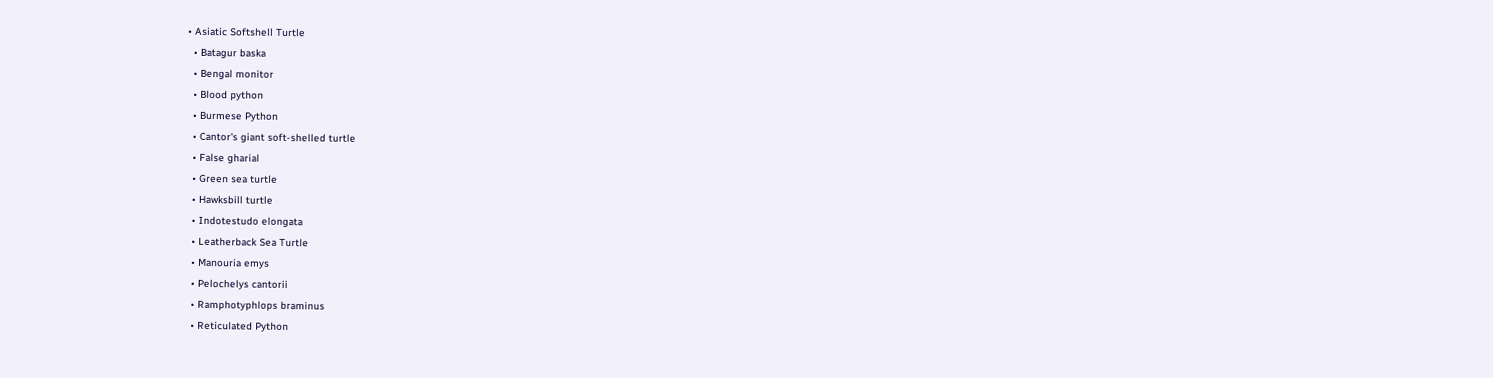• Asiatic Softshell Turtle
  • Batagur baska
  • Bengal monitor
  • Blood python
  • Burmese Python
  • Cantor's giant soft-shelled turtle
  • False gharial
  • Green sea turtle
  • Hawksbill turtle
  • Indotestudo elongata
  • Leatherback Sea Turtle
  • Manouria emys
  • Pelochelys cantorii
  • Ramphotyphlops braminus
  • Reticulated Python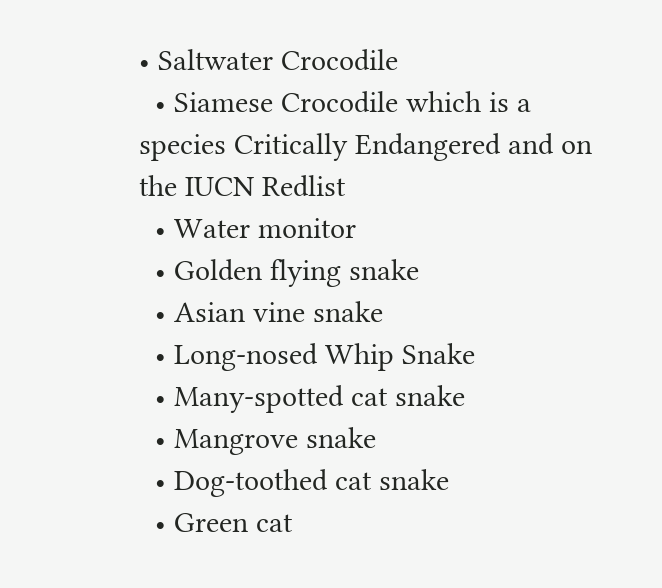• Saltwater Crocodile
  • Siamese Crocodile which is a species Critically Endangered and on the IUCN Redlist
  • Water monitor
  • Golden flying snake
  • Asian vine snake
  • Long-nosed Whip Snake
  • Many-spotted cat snake
  • Mangrove snake
  • Dog-toothed cat snake
  • Green cat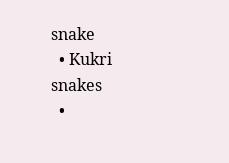snake
  • Kukri snakes
  •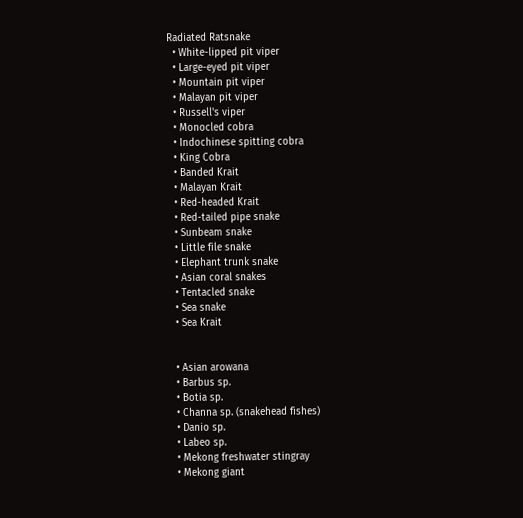Radiated Ratsnake
  • White-lipped pit viper
  • Large-eyed pit viper
  • Mountain pit viper
  • Malayan pit viper
  • Russell's viper
  • Monocled cobra
  • Indochinese spitting cobra
  • King Cobra
  • Banded Krait
  • Malayan Krait
  • Red-headed Krait
  • Red-tailed pipe snake
  • Sunbeam snake
  • Little file snake
  • Elephant trunk snake
  • Asian coral snakes
  • Tentacled snake
  • Sea snake
  • Sea Krait


  • Asian arowana
  • Barbus sp.
  • Botia sp.
  • Channa sp. (snakehead fishes)
  • Danio sp.
  • Labeo sp.
  • Mekong freshwater stingray
  • Mekong giant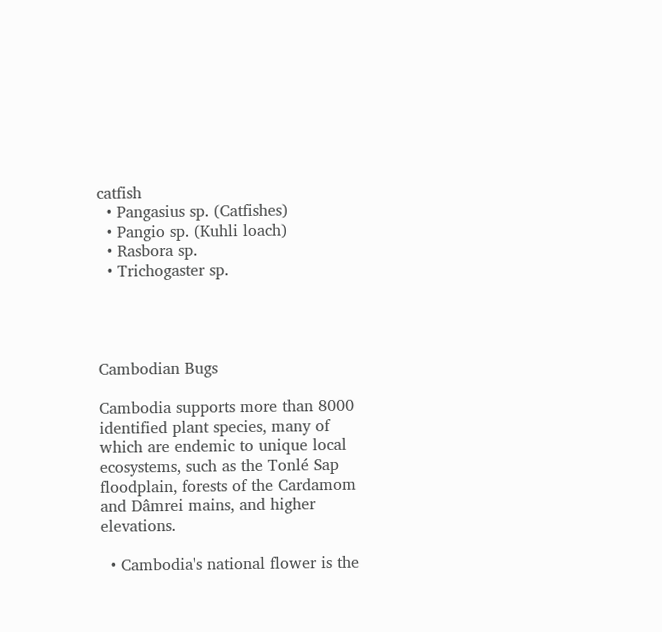catfish
  • Pangasius sp. (Catfishes)
  • Pangio sp. (Kuhli loach)
  • Rasbora sp.
  • Trichogaster sp.




Cambodian Bugs

Cambodia supports more than 8000 identified plant species, many of which are endemic to unique local ecosystems, such as the Tonlé Sap floodplain, forests of the Cardamom and Dâmrei mains, and higher elevations.

  • Cambodia's national flower is the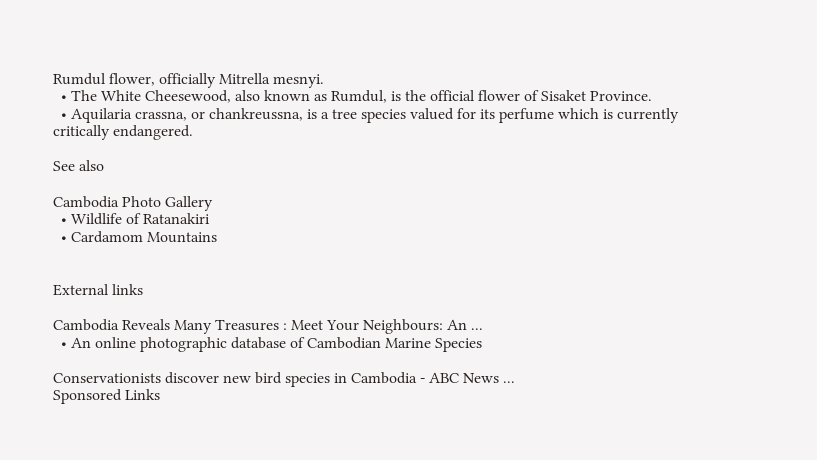Rumdul flower, officially Mitrella mesnyi.
  • The White Cheesewood, also known as Rumdul, is the official flower of Sisaket Province.
  • Aquilaria crassna, or chankreussna, is a tree species valued for its perfume which is currently critically endangered.

See also

Cambodia Photo Gallery
  • Wildlife of Ratanakiri
  • Cardamom Mountains


External links

Cambodia Reveals Many Treasures : Meet Your Neighbours: An ...
  • An online photographic database of Cambodian Marine Species

Conservationists discover new bird species in Cambodia - ABC News ...
Sponsored Links